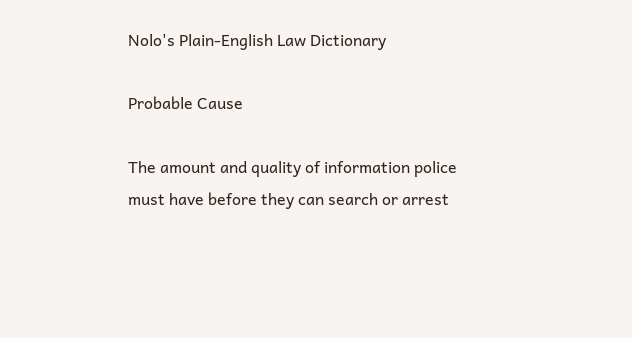Nolo's Plain-English Law Dictionary

Probable Cause

The amount and quality of information police must have before they can search or arrest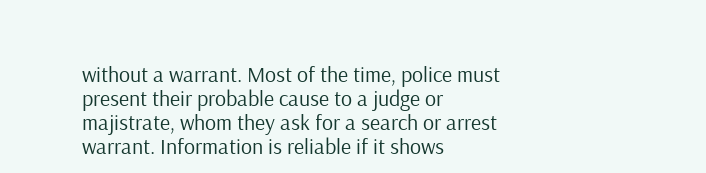without a warrant. Most of the time, police must present their probable cause to a judge or majistrate, whom they ask for a search or arrest warrant. Information is reliable if it shows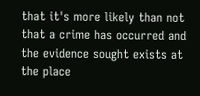that it's more likely than not that a crime has occurred and the evidence sought exists at the place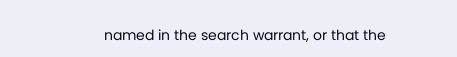named in the search warrant, or that the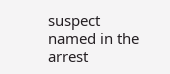suspect named in the arrest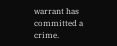warrant has committed a crime.